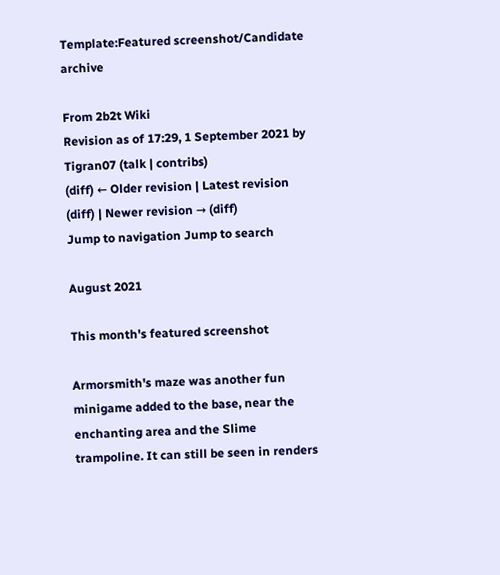Template:Featured screenshot/Candidate archive

From 2b2t Wiki
Revision as of 17:29, 1 September 2021 by Tigran07 (talk | contribs)
(diff) ← Older revision | Latest revision (diff) | Newer revision → (diff)
Jump to navigation Jump to search

August 2021

This month's featured screenshot

Armorsmith's maze was another fun minigame added to the base, near the enchanting area and the Slime trampoline. It can still be seen in renders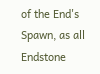of the End's Spawn, as all Endstone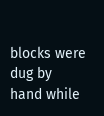blocks were dug by hand while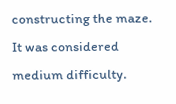constructing the maze. It was considered medium difficulty.